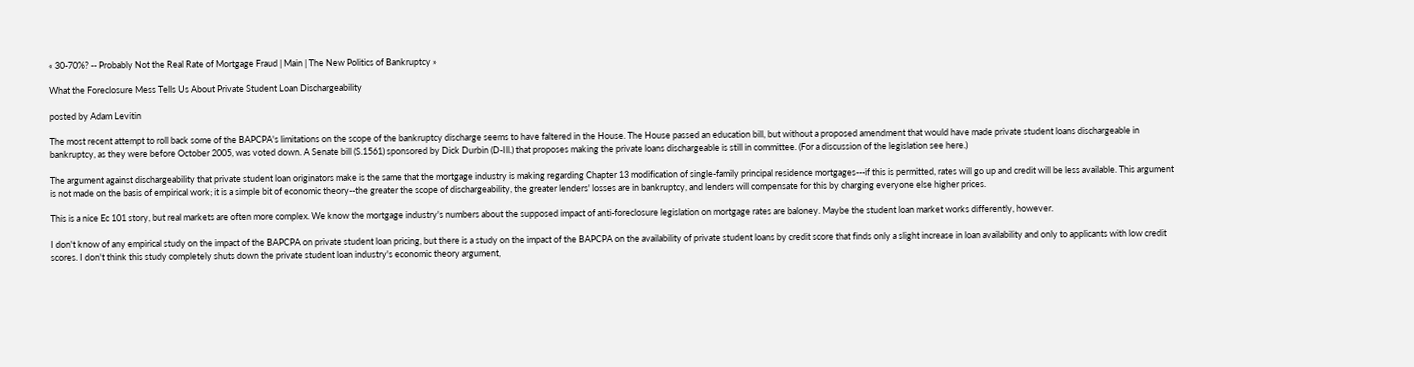« 30-70%? -- Probably Not the Real Rate of Mortgage Fraud | Main | The New Politics of Bankruptcy »

What the Foreclosure Mess Tells Us About Private Student Loan Dischargeability

posted by Adam Levitin

The most recent attempt to roll back some of the BAPCPA's limitations on the scope of the bankruptcy discharge seems to have faltered in the House. The House passed an education bill, but without a proposed amendment that would have made private student loans dischargeable in bankruptcy, as they were before October 2005, was voted down. A Senate bill (S.1561) sponsored by Dick Durbin (D-Ill.) that proposes making the private loans dischargeable is still in committee. (For a discussion of the legislation see here.)

The argument against dischargeability that private student loan originators make is the same that the mortgage industry is making regarding Chapter 13 modification of single-family principal residence mortgages---if this is permitted, rates will go up and credit will be less available. This argument is not made on the basis of empirical work; it is a simple bit of economic theory--the greater the scope of dischargeability, the greater lenders' losses are in bankruptcy, and lenders will compensate for this by charging everyone else higher prices.

This is a nice Ec 101 story, but real markets are often more complex. We know the mortgage industry's numbers about the supposed impact of anti-foreclosure legislation on mortgage rates are baloney. Maybe the student loan market works differently, however.

I don't know of any empirical study on the impact of the BAPCPA on private student loan pricing, but there is a study on the impact of the BAPCPA on the availability of private student loans by credit score that finds only a slight increase in loan availability and only to applicants with low credit scores. I don't think this study completely shuts down the private student loan industry's economic theory argument,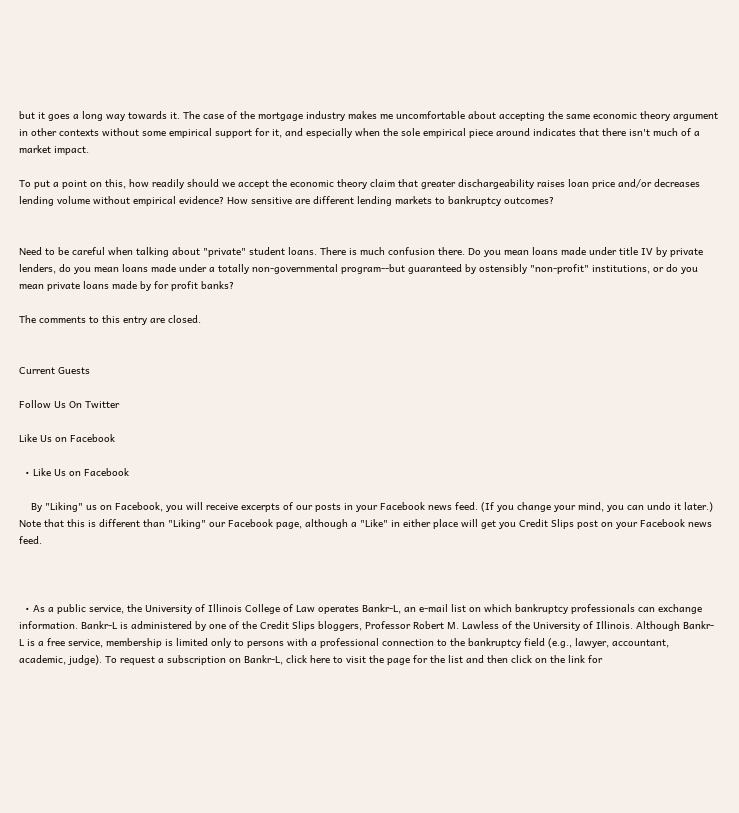but it goes a long way towards it. The case of the mortgage industry makes me uncomfortable about accepting the same economic theory argument in other contexts without some empirical support for it, and especially when the sole empirical piece around indicates that there isn't much of a market impact.

To put a point on this, how readily should we accept the economic theory claim that greater dischargeability raises loan price and/or decreases lending volume without empirical evidence? How sensitive are different lending markets to bankruptcy outcomes?


Need to be careful when talking about "private" student loans. There is much confusion there. Do you mean loans made under title IV by private lenders, do you mean loans made under a totally non-governmental program--but guaranteed by ostensibly "non-profit" institutions, or do you mean private loans made by for profit banks?

The comments to this entry are closed.


Current Guests

Follow Us On Twitter

Like Us on Facebook

  • Like Us on Facebook

    By "Liking" us on Facebook, you will receive excerpts of our posts in your Facebook news feed. (If you change your mind, you can undo it later.) Note that this is different than "Liking" our Facebook page, although a "Like" in either place will get you Credit Slips post on your Facebook news feed.



  • As a public service, the University of Illinois College of Law operates Bankr-L, an e-mail list on which bankruptcy professionals can exchange information. Bankr-L is administered by one of the Credit Slips bloggers, Professor Robert M. Lawless of the University of Illinois. Although Bankr-L is a free service, membership is limited only to persons with a professional connection to the bankruptcy field (e.g., lawyer, accountant, academic, judge). To request a subscription on Bankr-L, click here to visit the page for the list and then click on the link for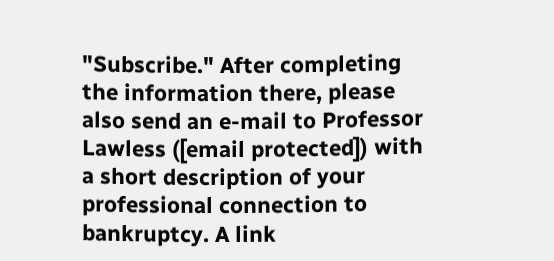"Subscribe." After completing the information there, please also send an e-mail to Professor Lawless ([email protected]) with a short description of your professional connection to bankruptcy. A link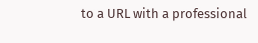to a URL with a professional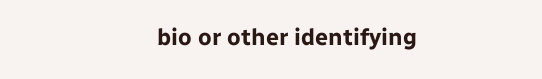bio or other identifying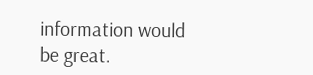information would be great.